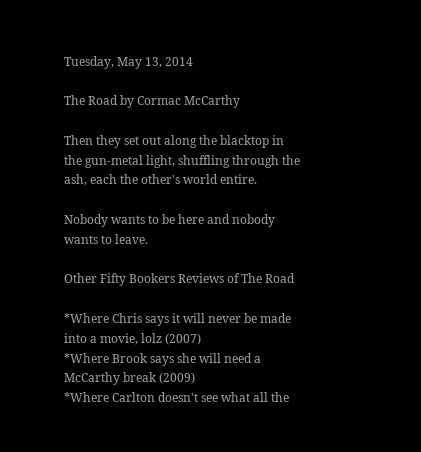Tuesday, May 13, 2014

The Road by Cormac McCarthy

Then they set out along the blacktop in the gun-metal light, shuffling through the ash, each the other's world entire.

Nobody wants to be here and nobody wants to leave.

Other Fifty Bookers Reviews of The Road

*Where Chris says it will never be made into a movie, lolz (2007)
*Where Brook says she will need a McCarthy break (2009)
*Where Carlton doesn't see what all the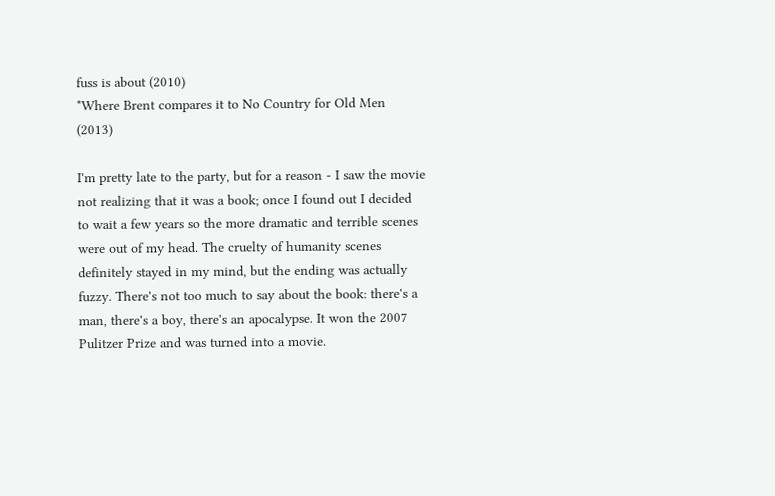fuss is about (2010)
*Where Brent compares it to No Country for Old Men (2013)

I'm pretty late to the party, but for a reason - I saw the movie not realizing that it was a book; once I found out I decided to wait a few years so the more dramatic and terrible scenes were out of my head. The cruelty of humanity scenes definitely stayed in my mind, but the ending was actually fuzzy. There's not too much to say about the book: there's a man, there's a boy, there's an apocalypse. It won the 2007 Pulitzer Prize and was turned into a movie.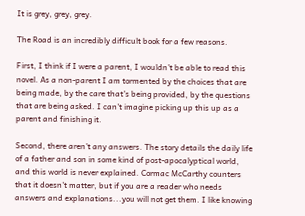It is grey, grey, grey.

The Road is an incredibly difficult book for a few reasons.

First, I think if I were a parent, I wouldn't be able to read this novel. As a non-parent I am tormented by the choices that are being made, by the care that's being provided, by the questions that are being asked. I can't imagine picking up this up as a parent and finishing it.

Second, there aren't any answers. The story details the daily life of a father and son in some kind of post-apocalyptical world, and this world is never explained. Cormac McCarthy counters that it doesn't matter, but if you are a reader who needs answers and explanations...you will not get them. I like knowing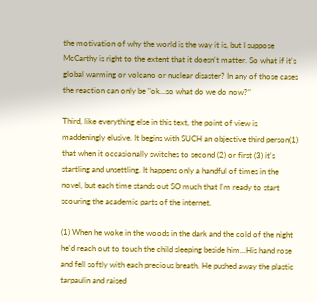the motivation of why the world is the way it is, but I suppose McCarthy is right to the extent that it doesn't matter. So what if it's global warming or volcano or nuclear disaster? In any of those cases the reaction can only be "ok...so what do we do now?"

Third, like everything else in this text, the point of view is maddeningly elusive. It begins with SUCH an objective third person(1) that when it occasionally switches to second (2) or first (3) it's startling and unsettling. It happens only a handful of times in the novel, but each time stands out SO much that I'm ready to start scouring the academic parts of the internet.

(1) When he woke in the woods in the dark and the cold of the night he'd reach out to touch the child sleeping beside him...His hand rose and fell softly with each precious breath. He pushed away the plastic tarpaulin and raised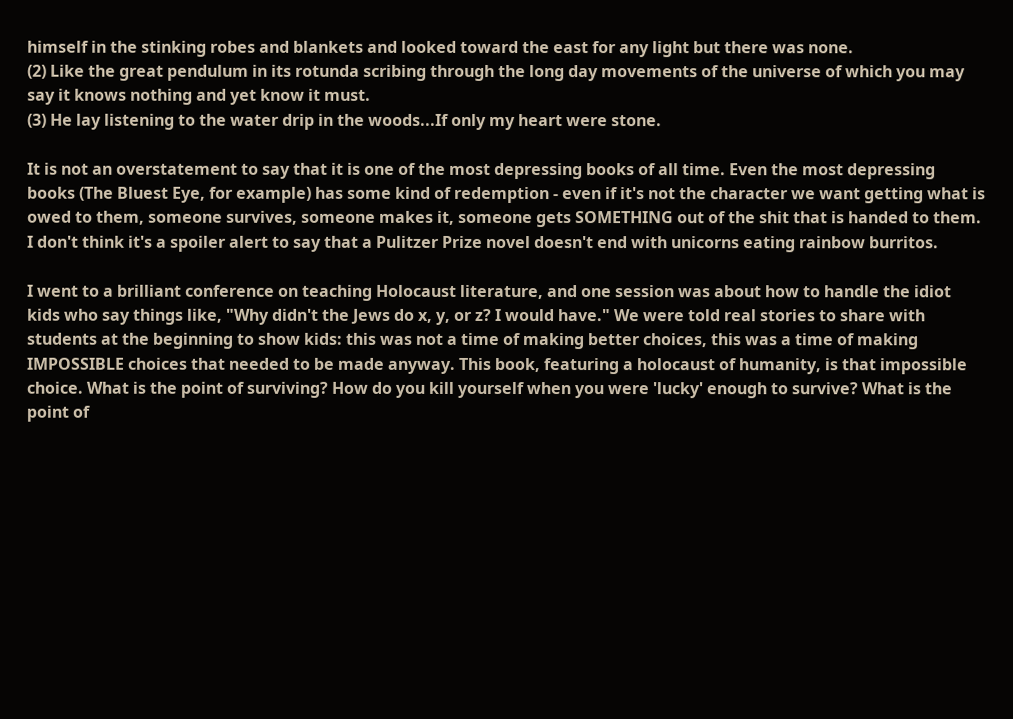himself in the stinking robes and blankets and looked toward the east for any light but there was none.
(2) Like the great pendulum in its rotunda scribing through the long day movements of the universe of which you may say it knows nothing and yet know it must.
(3) He lay listening to the water drip in the woods...If only my heart were stone.

It is not an overstatement to say that it is one of the most depressing books of all time. Even the most depressing books (The Bluest Eye, for example) has some kind of redemption - even if it's not the character we want getting what is owed to them, someone survives, someone makes it, someone gets SOMETHING out of the shit that is handed to them. I don't think it's a spoiler alert to say that a Pulitzer Prize novel doesn't end with unicorns eating rainbow burritos.

I went to a brilliant conference on teaching Holocaust literature, and one session was about how to handle the idiot kids who say things like, "Why didn't the Jews do x, y, or z? I would have." We were told real stories to share with students at the beginning to show kids: this was not a time of making better choices, this was a time of making IMPOSSIBLE choices that needed to be made anyway. This book, featuring a holocaust of humanity, is that impossible choice. What is the point of surviving? How do you kill yourself when you were 'lucky' enough to survive? What is the point of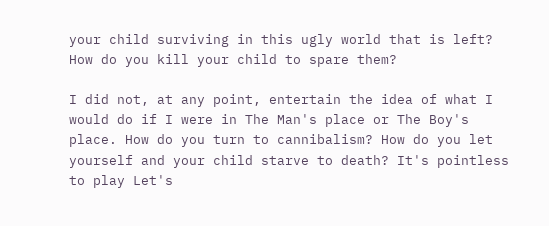your child surviving in this ugly world that is left? How do you kill your child to spare them?

I did not, at any point, entertain the idea of what I would do if I were in The Man's place or The Boy's place. How do you turn to cannibalism? How do you let yourself and your child starve to death? It's pointless to play Let's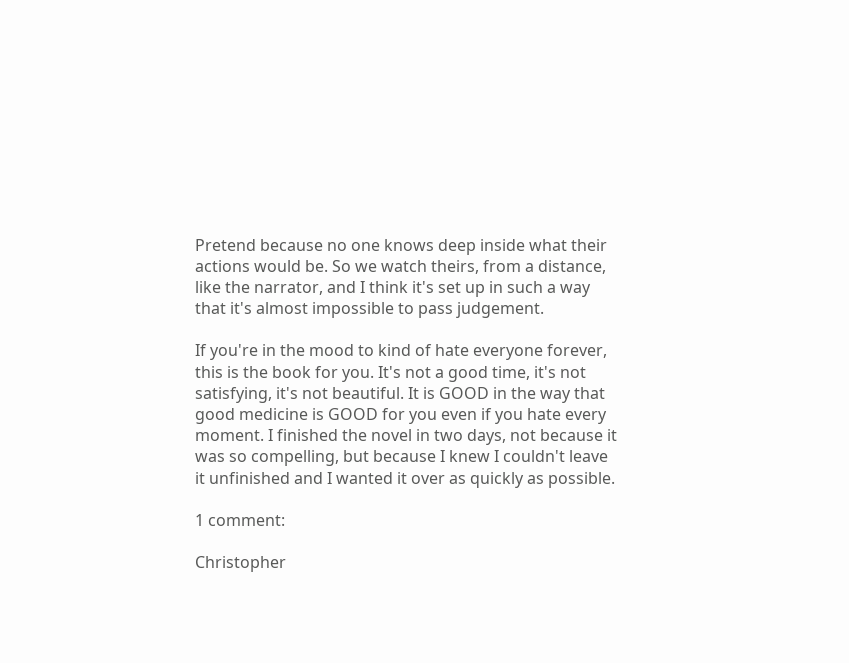Pretend because no one knows deep inside what their actions would be. So we watch theirs, from a distance, like the narrator, and I think it's set up in such a way that it's almost impossible to pass judgement.

If you're in the mood to kind of hate everyone forever, this is the book for you. It's not a good time, it's not satisfying, it's not beautiful. It is GOOD in the way that good medicine is GOOD for you even if you hate every moment. I finished the novel in two days, not because it was so compelling, but because I knew I couldn't leave it unfinished and I wanted it over as quickly as possible.

1 comment:

Christopher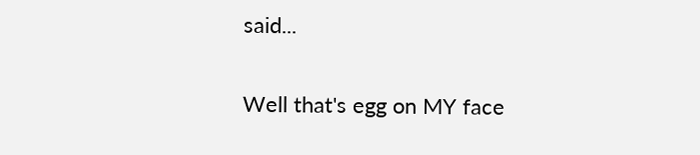said...

Well that's egg on MY face